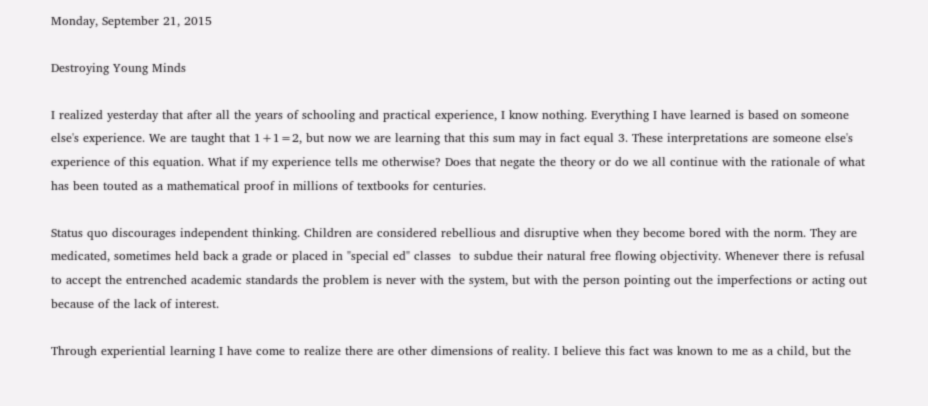Monday, September 21, 2015

Destroying Young Minds

I realized yesterday that after all the years of schooling and practical experience, I know nothing. Everything I have learned is based on someone else's experience. We are taught that 1+1=2, but now we are learning that this sum may in fact equal 3. These interpretations are someone else's experience of this equation. What if my experience tells me otherwise? Does that negate the theory or do we all continue with the rationale of what has been touted as a mathematical proof in millions of textbooks for centuries.

Status quo discourages independent thinking. Children are considered rebellious and disruptive when they become bored with the norm. They are medicated, sometimes held back a grade or placed in "special ed" classes  to subdue their natural free flowing objectivity. Whenever there is refusal to accept the entrenched academic standards the problem is never with the system, but with the person pointing out the imperfections or acting out because of the lack of interest.

Through experiential learning I have come to realize there are other dimensions of reality. I believe this fact was known to me as a child, but the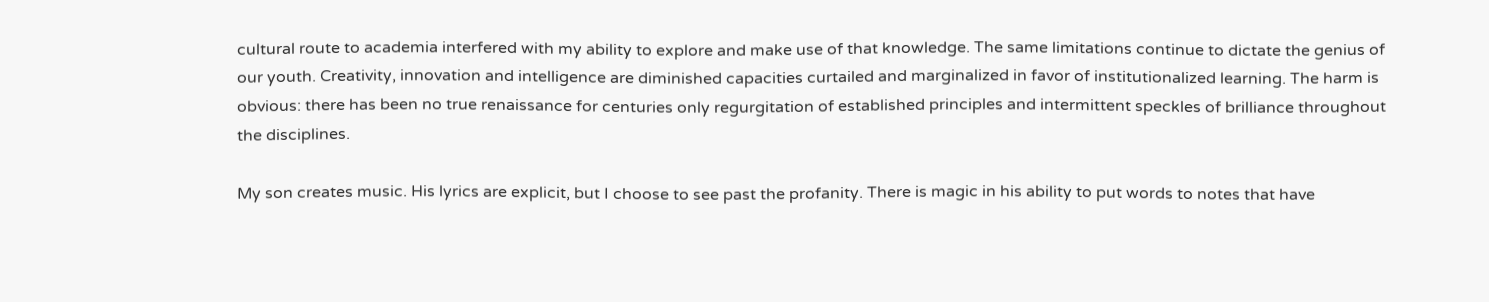cultural route to academia interfered with my ability to explore and make use of that knowledge. The same limitations continue to dictate the genius of our youth. Creativity, innovation and intelligence are diminished capacities curtailed and marginalized in favor of institutionalized learning. The harm is obvious: there has been no true renaissance for centuries only regurgitation of established principles and intermittent speckles of brilliance throughout the disciplines.

My son creates music. His lyrics are explicit, but I choose to see past the profanity. There is magic in his ability to put words to notes that have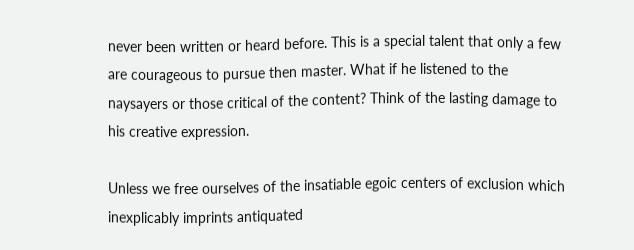never been written or heard before. This is a special talent that only a few are courageous to pursue then master. What if he listened to the naysayers or those critical of the content? Think of the lasting damage to his creative expression.

Unless we free ourselves of the insatiable egoic centers of exclusion which inexplicably imprints antiquated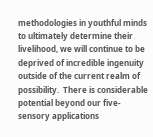methodologies in youthful minds to ultimately determine their livelihood, we will continue to be deprived of incredible ingenuity outside of the current realm of possibility.  There is considerable potential beyond our five-sensory applications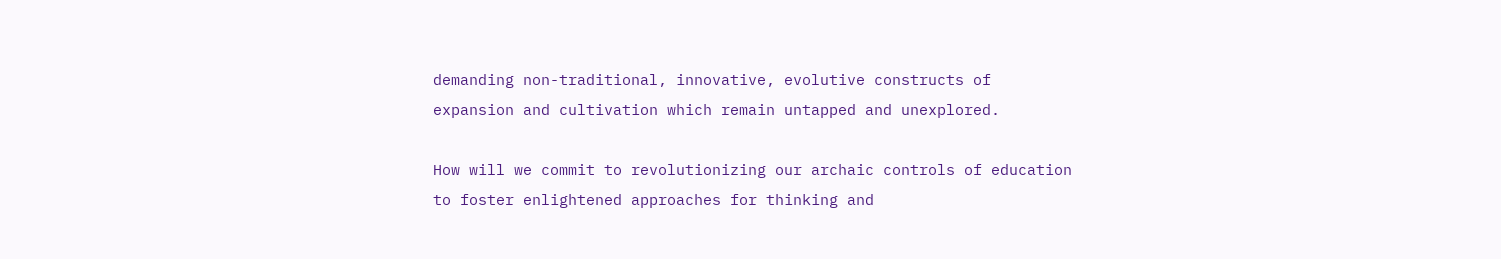demanding non-traditional, innovative, evolutive constructs of expansion and cultivation which remain untapped and unexplored.

How will we commit to revolutionizing our archaic controls of education to foster enlightened approaches for thinking and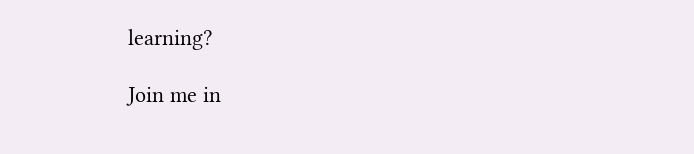learning?

Join me in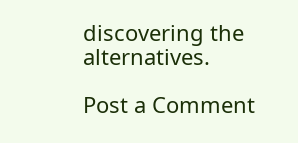discovering the alternatives.

Post a Comment